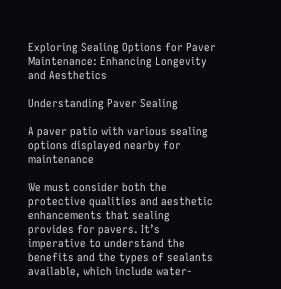Exploring Sealing Options for Paver Maintenance: Enhancing Longevity and Aesthetics

Understanding Paver Sealing

A paver patio with various sealing options displayed nearby for maintenance

We must consider both the protective qualities and aesthetic enhancements that sealing provides for pavers. It’s imperative to understand the benefits and the types of sealants available, which include water-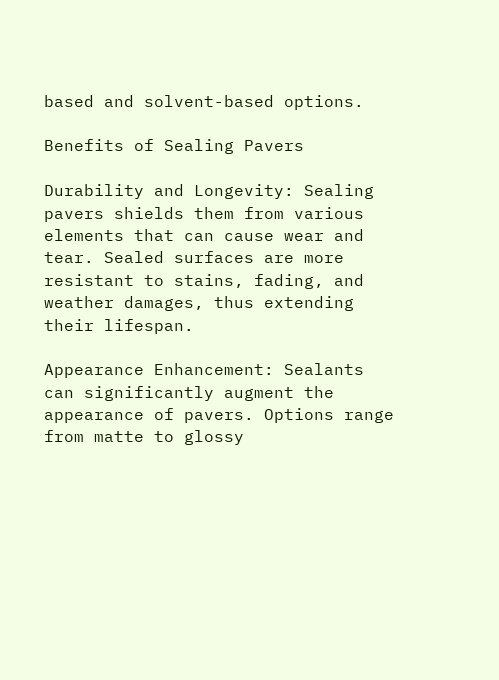based and solvent-based options.

Benefits of Sealing Pavers

Durability and Longevity: Sealing pavers shields them from various elements that can cause wear and tear. Sealed surfaces are more resistant to stains, fading, and weather damages, thus extending their lifespan.

Appearance Enhancement: Sealants can significantly augment the appearance of pavers. Options range from matte to glossy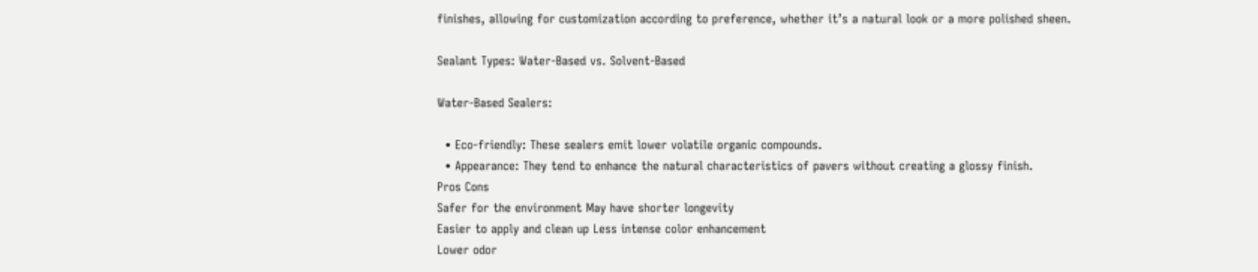finishes, allowing for customization according to preference, whether it’s a natural look or a more polished sheen.

Sealant Types: Water-Based vs. Solvent-Based

Water-Based Sealers:

  • Eco-friendly: These sealers emit lower volatile organic compounds.
  • Appearance: They tend to enhance the natural characteristics of pavers without creating a glossy finish.
Pros Cons
Safer for the environment May have shorter longevity
Easier to apply and clean up Less intense color enhancement
Lower odor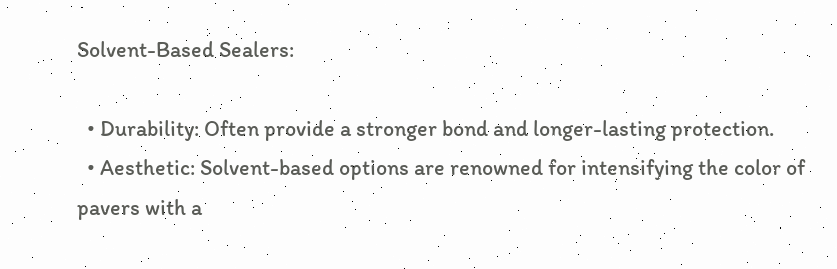Solvent-Based Sealers:

  • Durability: Often provide a stronger bond and longer-lasting protection.
  • Aesthetic: Solvent-based options are renowned for intensifying the color of pavers with a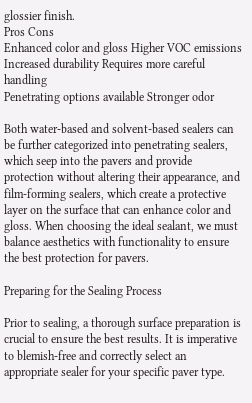glossier finish.
Pros Cons
Enhanced color and gloss Higher VOC emissions
Increased durability Requires more careful handling
Penetrating options available Stronger odor

Both water-based and solvent-based sealers can be further categorized into penetrating sealers, which seep into the pavers and provide protection without altering their appearance, and film-forming sealers, which create a protective layer on the surface that can enhance color and gloss. When choosing the ideal sealant, we must balance aesthetics with functionality to ensure the best protection for pavers.

Preparing for the Sealing Process

Prior to sealing, a thorough surface preparation is crucial to ensure the best results. It is imperative to blemish-free and correctly select an appropriate sealer for your specific paver type.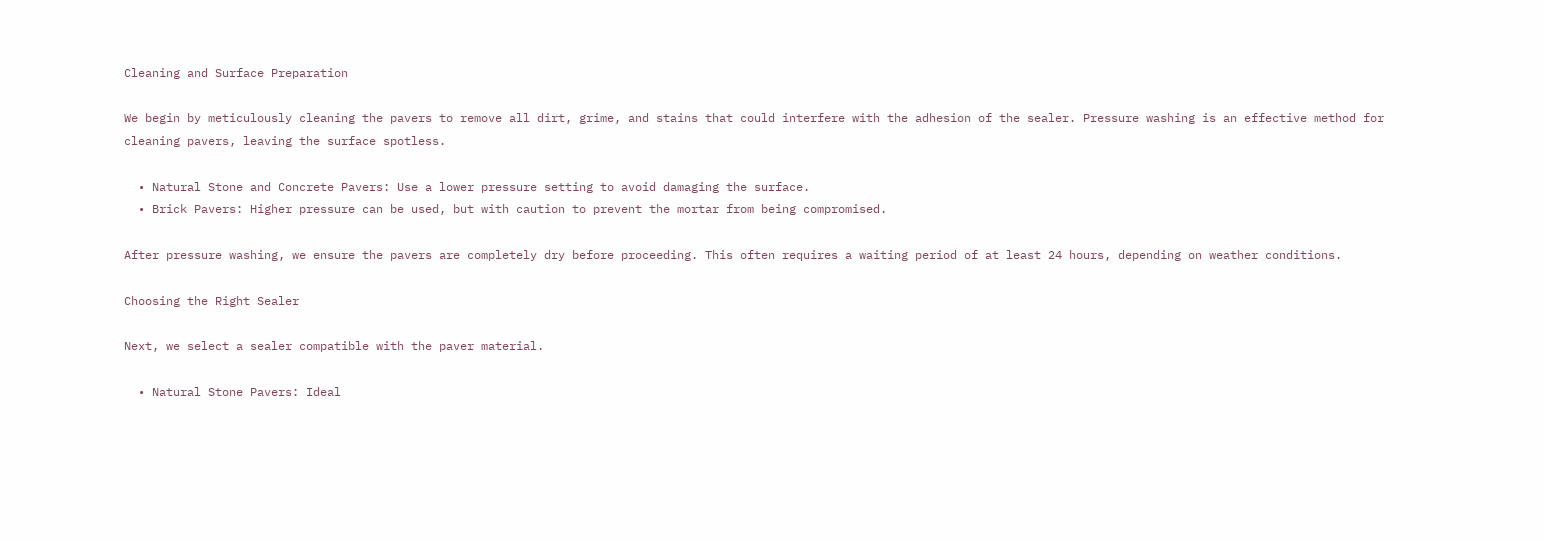Cleaning and Surface Preparation

We begin by meticulously cleaning the pavers to remove all dirt, grime, and stains that could interfere with the adhesion of the sealer. Pressure washing is an effective method for cleaning pavers, leaving the surface spotless.

  • Natural Stone and Concrete Pavers: Use a lower pressure setting to avoid damaging the surface.
  • Brick Pavers: Higher pressure can be used, but with caution to prevent the mortar from being compromised.

After pressure washing, we ensure the pavers are completely dry before proceeding. This often requires a waiting period of at least 24 hours, depending on weather conditions.

Choosing the Right Sealer

Next, we select a sealer compatible with the paver material.

  • Natural Stone Pavers: Ideal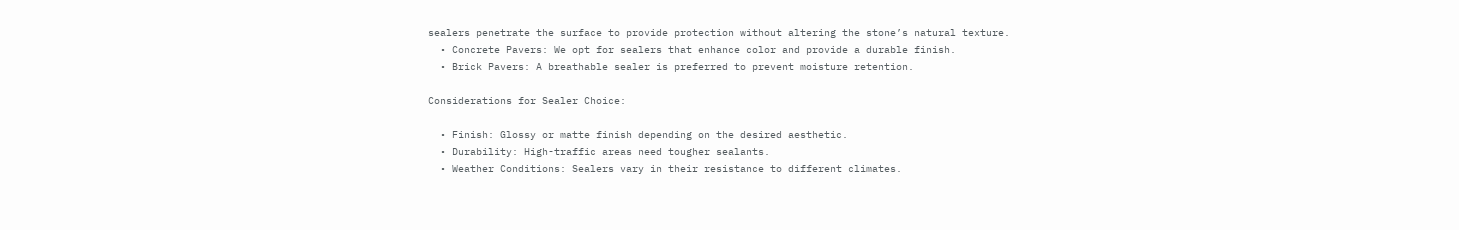sealers penetrate the surface to provide protection without altering the stone’s natural texture.
  • Concrete Pavers: We opt for sealers that enhance color and provide a durable finish.
  • Brick Pavers: A breathable sealer is preferred to prevent moisture retention.

Considerations for Sealer Choice:

  • Finish: Glossy or matte finish depending on the desired aesthetic.
  • Durability: High-traffic areas need tougher sealants.
  • Weather Conditions: Sealers vary in their resistance to different climates.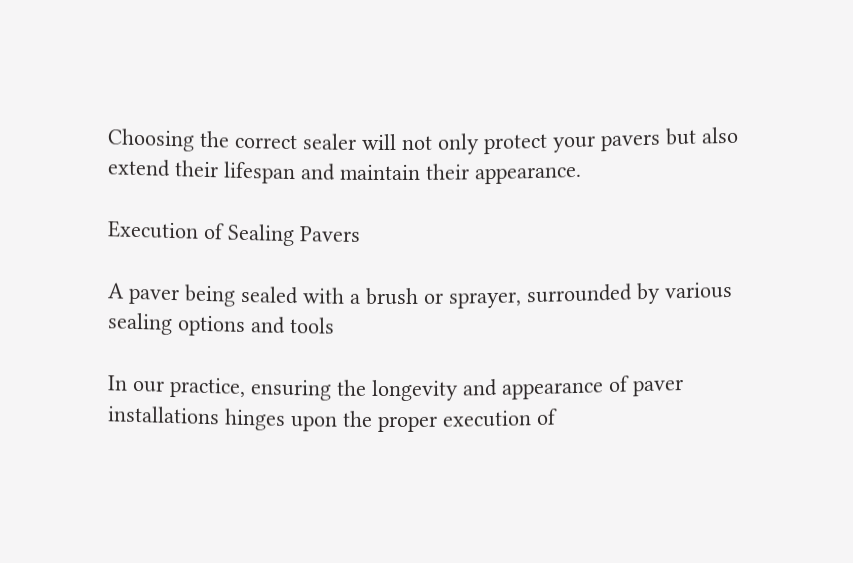Choosing the correct sealer will not only protect your pavers but also extend their lifespan and maintain their appearance.

Execution of Sealing Pavers

A paver being sealed with a brush or sprayer, surrounded by various sealing options and tools

In our practice, ensuring the longevity and appearance of paver installations hinges upon the proper execution of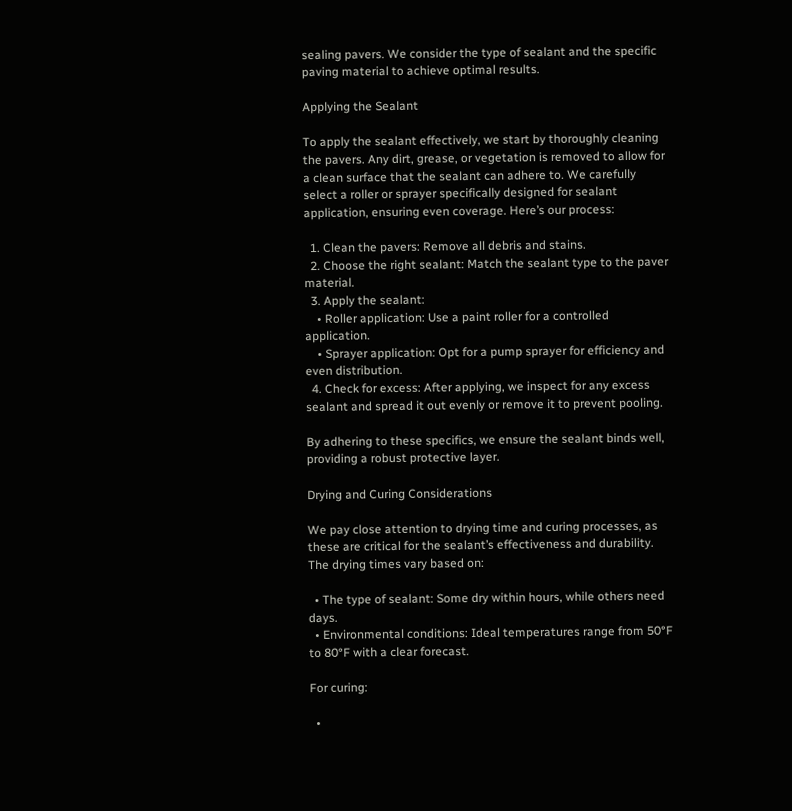sealing pavers. We consider the type of sealant and the specific paving material to achieve optimal results.

Applying the Sealant

To apply the sealant effectively, we start by thoroughly cleaning the pavers. Any dirt, grease, or vegetation is removed to allow for a clean surface that the sealant can adhere to. We carefully select a roller or sprayer specifically designed for sealant application, ensuring even coverage. Here’s our process:

  1. Clean the pavers: Remove all debris and stains.
  2. Choose the right sealant: Match the sealant type to the paver material.
  3. Apply the sealant:
    • Roller application: Use a paint roller for a controlled application.
    • Sprayer application: Opt for a pump sprayer for efficiency and even distribution.
  4. Check for excess: After applying, we inspect for any excess sealant and spread it out evenly or remove it to prevent pooling.

By adhering to these specifics, we ensure the sealant binds well, providing a robust protective layer.

Drying and Curing Considerations

We pay close attention to drying time and curing processes, as these are critical for the sealant’s effectiveness and durability. The drying times vary based on:

  • The type of sealant: Some dry within hours, while others need days.
  • Environmental conditions: Ideal temperatures range from 50°F to 80°F with a clear forecast.

For curing:

  •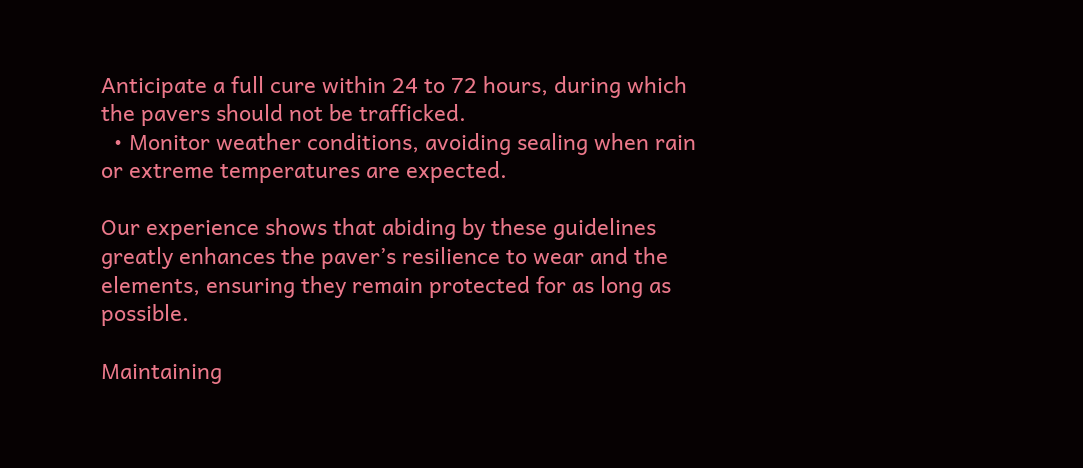Anticipate a full cure within 24 to 72 hours, during which the pavers should not be trafficked.
  • Monitor weather conditions, avoiding sealing when rain or extreme temperatures are expected.

Our experience shows that abiding by these guidelines greatly enhances the paver’s resilience to wear and the elements, ensuring they remain protected for as long as possible.

Maintaining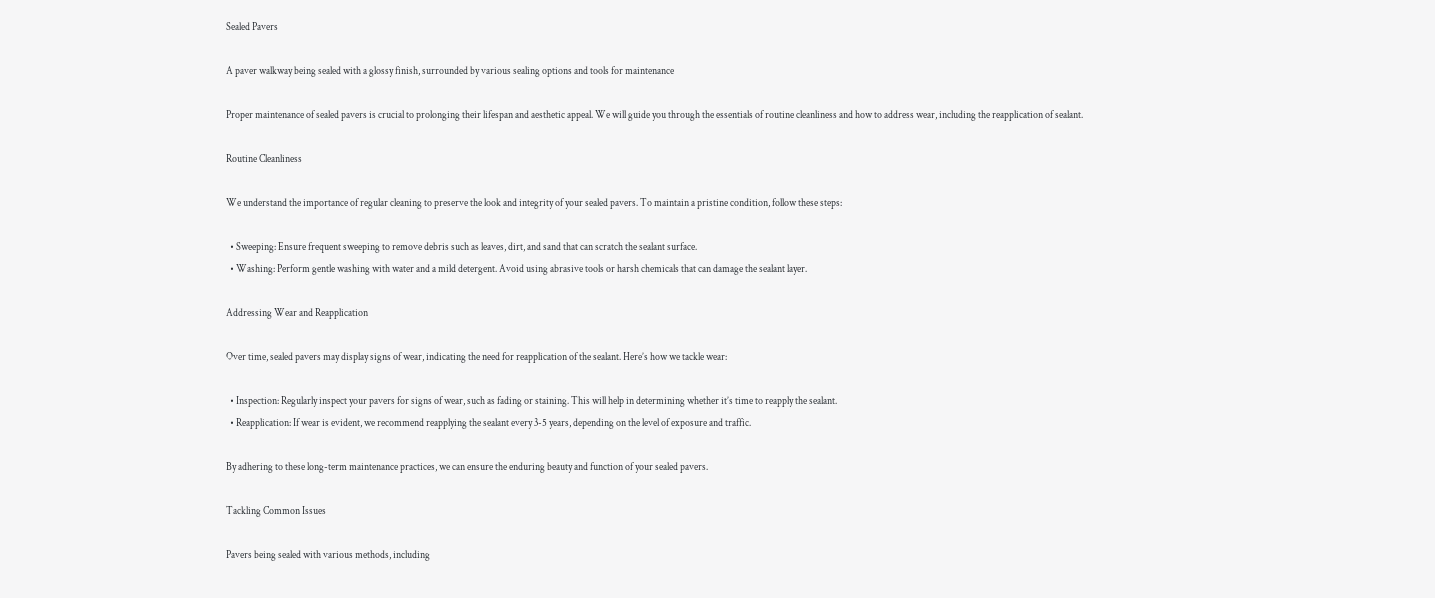Sealed Pavers

A paver walkway being sealed with a glossy finish, surrounded by various sealing options and tools for maintenance

Proper maintenance of sealed pavers is crucial to prolonging their lifespan and aesthetic appeal. We will guide you through the essentials of routine cleanliness and how to address wear, including the reapplication of sealant.

Routine Cleanliness

We understand the importance of regular cleaning to preserve the look and integrity of your sealed pavers. To maintain a pristine condition, follow these steps:

  • Sweeping: Ensure frequent sweeping to remove debris such as leaves, dirt, and sand that can scratch the sealant surface.
  • Washing: Perform gentle washing with water and a mild detergent. Avoid using abrasive tools or harsh chemicals that can damage the sealant layer.

Addressing Wear and Reapplication

Over time, sealed pavers may display signs of wear, indicating the need for reapplication of the sealant. Here’s how we tackle wear:

  • Inspection: Regularly inspect your pavers for signs of wear, such as fading or staining. This will help in determining whether it’s time to reapply the sealant.
  • Reapplication: If wear is evident, we recommend reapplying the sealant every 3-5 years, depending on the level of exposure and traffic.

By adhering to these long-term maintenance practices, we can ensure the enduring beauty and function of your sealed pavers.

Tackling Common Issues

Pavers being sealed with various methods, including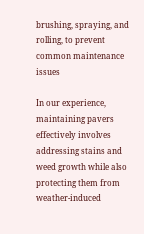brushing, spraying, and rolling, to prevent common maintenance issues

In our experience, maintaining pavers effectively involves addressing stains and weed growth while also protecting them from weather-induced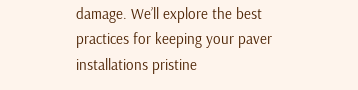damage. We’ll explore the best practices for keeping your paver installations pristine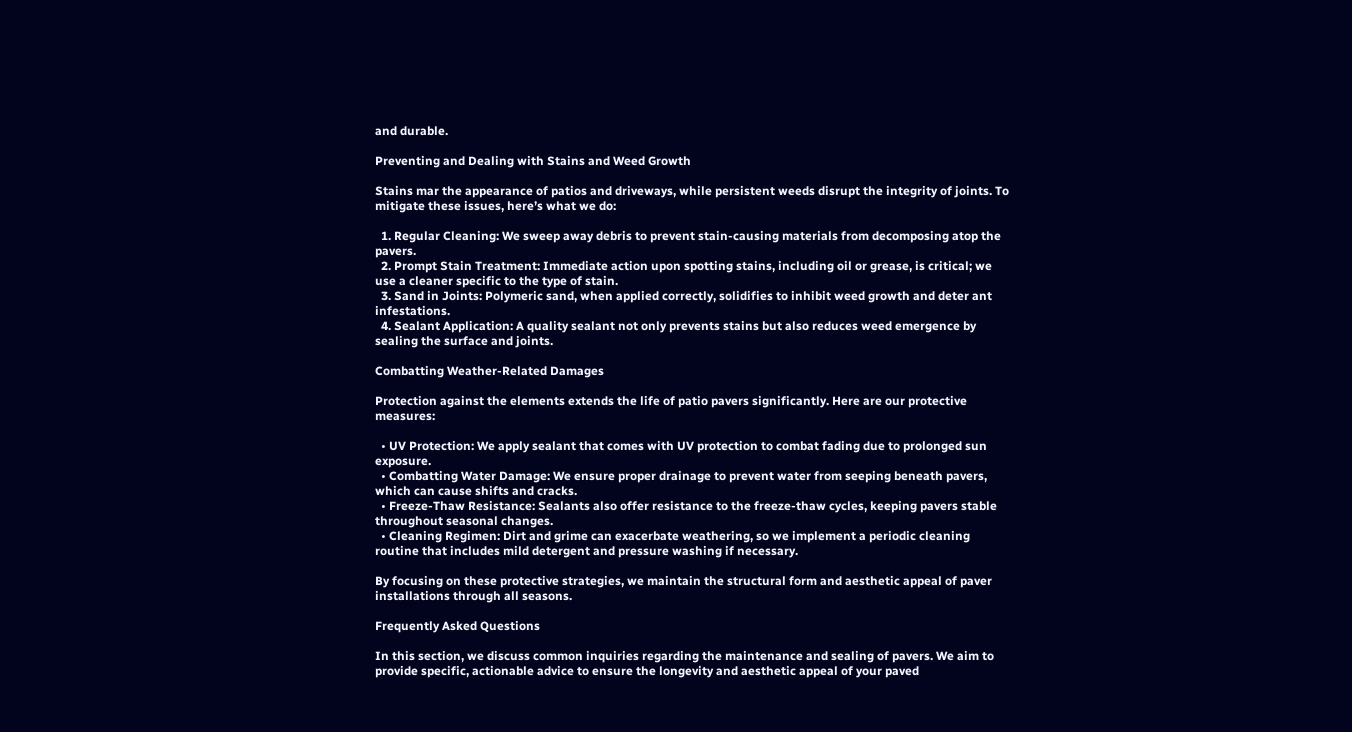and durable.

Preventing and Dealing with Stains and Weed Growth

Stains mar the appearance of patios and driveways, while persistent weeds disrupt the integrity of joints. To mitigate these issues, here’s what we do:

  1. Regular Cleaning: We sweep away debris to prevent stain-causing materials from decomposing atop the pavers.
  2. Prompt Stain Treatment: Immediate action upon spotting stains, including oil or grease, is critical; we use a cleaner specific to the type of stain.
  3. Sand in Joints: Polymeric sand, when applied correctly, solidifies to inhibit weed growth and deter ant infestations.
  4. Sealant Application: A quality sealant not only prevents stains but also reduces weed emergence by sealing the surface and joints.

Combatting Weather-Related Damages

Protection against the elements extends the life of patio pavers significantly. Here are our protective measures:

  • UV Protection: We apply sealant that comes with UV protection to combat fading due to prolonged sun exposure.
  • Combatting Water Damage: We ensure proper drainage to prevent water from seeping beneath pavers, which can cause shifts and cracks.
  • Freeze-Thaw Resistance: Sealants also offer resistance to the freeze-thaw cycles, keeping pavers stable throughout seasonal changes.
  • Cleaning Regimen: Dirt and grime can exacerbate weathering, so we implement a periodic cleaning routine that includes mild detergent and pressure washing if necessary.

By focusing on these protective strategies, we maintain the structural form and aesthetic appeal of paver installations through all seasons.

Frequently Asked Questions

In this section, we discuss common inquiries regarding the maintenance and sealing of pavers. We aim to provide specific, actionable advice to ensure the longevity and aesthetic appeal of your paved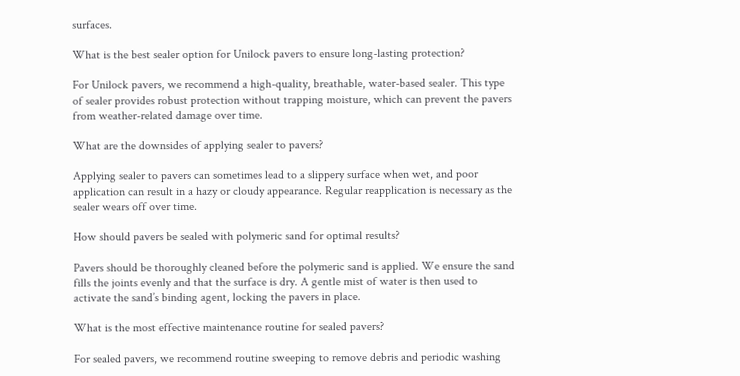surfaces.

What is the best sealer option for Unilock pavers to ensure long-lasting protection?

For Unilock pavers, we recommend a high-quality, breathable, water-based sealer. This type of sealer provides robust protection without trapping moisture, which can prevent the pavers from weather-related damage over time.

What are the downsides of applying sealer to pavers?

Applying sealer to pavers can sometimes lead to a slippery surface when wet, and poor application can result in a hazy or cloudy appearance. Regular reapplication is necessary as the sealer wears off over time.

How should pavers be sealed with polymeric sand for optimal results?

Pavers should be thoroughly cleaned before the polymeric sand is applied. We ensure the sand fills the joints evenly and that the surface is dry. A gentle mist of water is then used to activate the sand’s binding agent, locking the pavers in place.

What is the most effective maintenance routine for sealed pavers?

For sealed pavers, we recommend routine sweeping to remove debris and periodic washing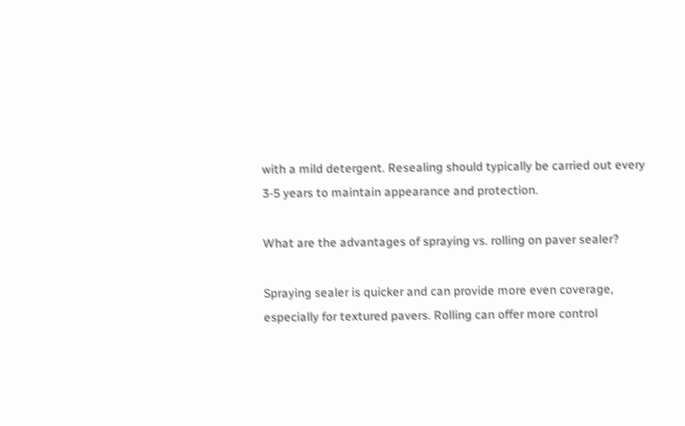with a mild detergent. Resealing should typically be carried out every 3-5 years to maintain appearance and protection.

What are the advantages of spraying vs. rolling on paver sealer?

Spraying sealer is quicker and can provide more even coverage, especially for textured pavers. Rolling can offer more control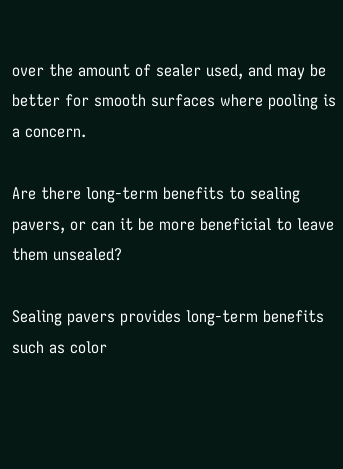over the amount of sealer used, and may be better for smooth surfaces where pooling is a concern.

Are there long-term benefits to sealing pavers, or can it be more beneficial to leave them unsealed?

Sealing pavers provides long-term benefits such as color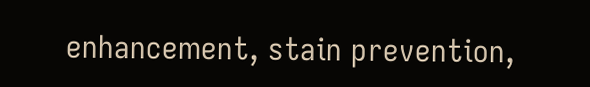enhancement, stain prevention,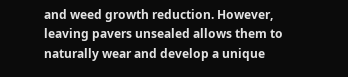and weed growth reduction. However, leaving pavers unsealed allows them to naturally wear and develop a unique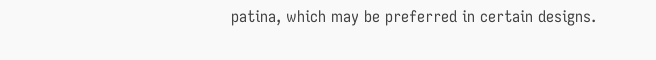patina, which may be preferred in certain designs.